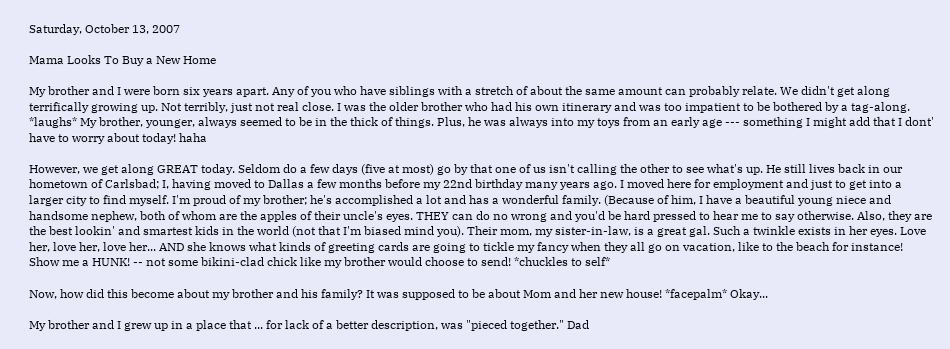Saturday, October 13, 2007

Mama Looks To Buy a New Home

My brother and I were born six years apart. Any of you who have siblings with a stretch of about the same amount can probably relate. We didn't get along terrifically growing up. Not terribly, just not real close. I was the older brother who had his own itinerary and was too impatient to be bothered by a tag-along. *laughs* My brother, younger, always seemed to be in the thick of things. Plus, he was always into my toys from an early age --- something I might add that I dont' have to worry about today! haha

However, we get along GREAT today. Seldom do a few days (five at most) go by that one of us isn't calling the other to see what's up. He still lives back in our hometown of Carlsbad; I, having moved to Dallas a few months before my 22nd birthday many years ago. I moved here for employment and just to get into a larger city to find myself. I'm proud of my brother; he's accomplished a lot and has a wonderful family. (Because of him, I have a beautiful young niece and handsome nephew, both of whom are the apples of their uncle's eyes. THEY can do no wrong and you'd be hard pressed to hear me to say otherwise. Also, they are the best lookin' and smartest kids in the world (not that I'm biased mind you). Their mom, my sister-in-law, is a great gal. Such a twinkle exists in her eyes. Love her, love her, love her... AND she knows what kinds of greeting cards are going to tickle my fancy when they all go on vacation, like to the beach for instance! Show me a HUNK! -- not some bikini-clad chick like my brother would choose to send! *chuckles to self*

Now, how did this become about my brother and his family? It was supposed to be about Mom and her new house! *facepalm* Okay...

My brother and I grew up in a place that ... for lack of a better description, was "pieced together." Dad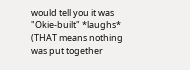would tell you it was "Okie-built" *laughs* (THAT means nothing was put together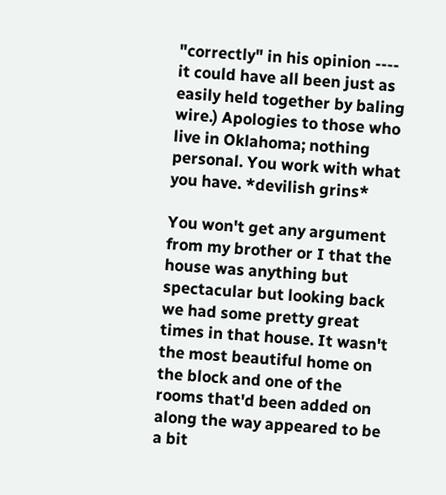"correctly" in his opinion ---- it could have all been just as easily held together by baling wire.) Apologies to those who live in Oklahoma; nothing personal. You work with what you have. *devilish grins*

You won't get any argument from my brother or I that the house was anything but spectacular but looking back we had some pretty great times in that house. It wasn't the most beautiful home on the block and one of the rooms that'd been added on along the way appeared to be a bit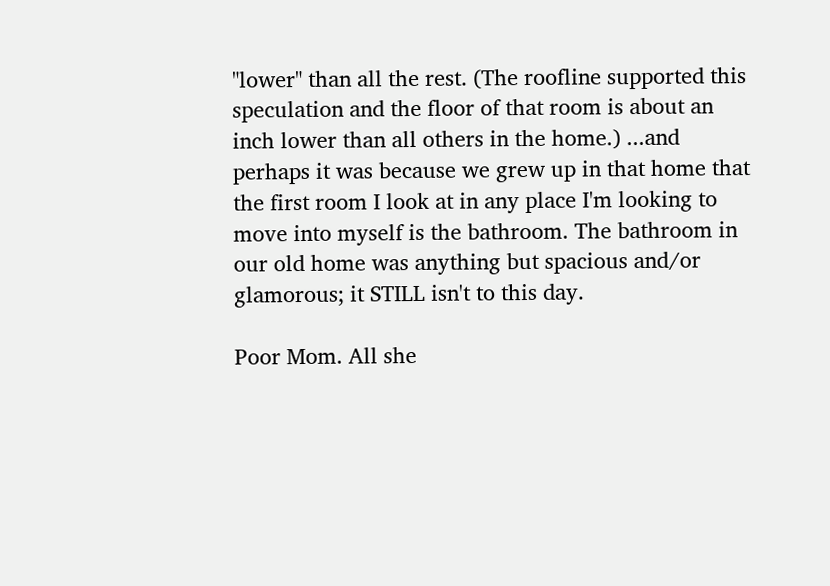"lower" than all the rest. (The roofline supported this speculation and the floor of that room is about an inch lower than all others in the home.) ...and perhaps it was because we grew up in that home that the first room I look at in any place I'm looking to move into myself is the bathroom. The bathroom in our old home was anything but spacious and/or glamorous; it STILL isn't to this day.

Poor Mom. All she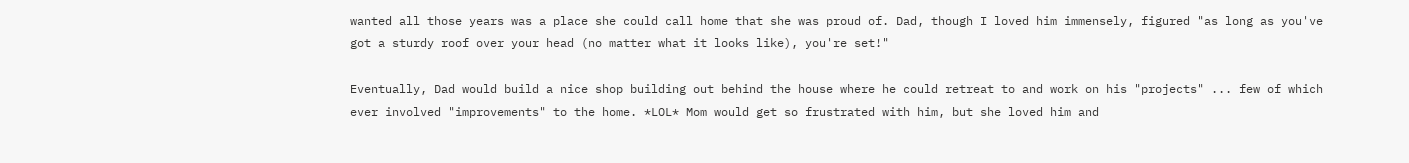wanted all those years was a place she could call home that she was proud of. Dad, though I loved him immensely, figured "as long as you've got a sturdy roof over your head (no matter what it looks like), you're set!"

Eventually, Dad would build a nice shop building out behind the house where he could retreat to and work on his "projects" ... few of which ever involved "improvements" to the home. *LOL* Mom would get so frustrated with him, but she loved him and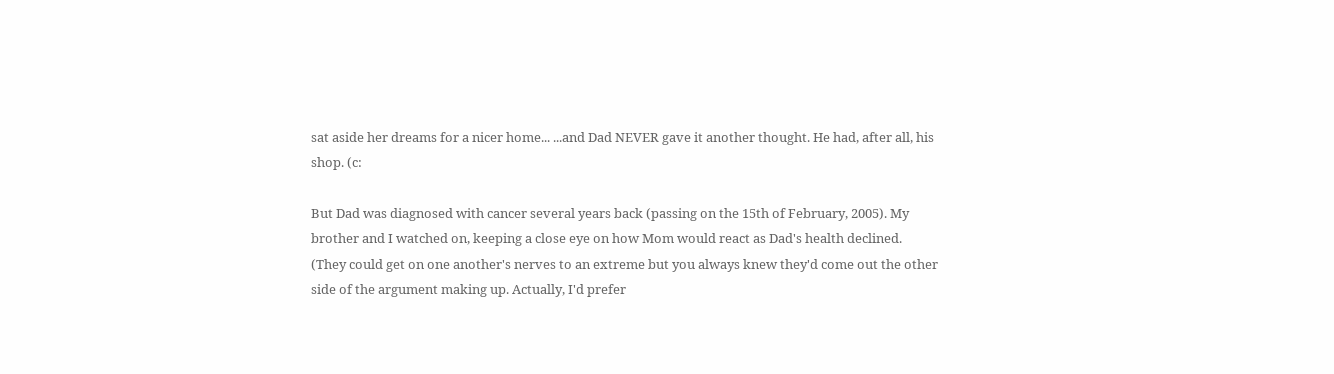sat aside her dreams for a nicer home... ...and Dad NEVER gave it another thought. He had, after all, his shop. (c:

But Dad was diagnosed with cancer several years back (passing on the 15th of February, 2005). My brother and I watched on, keeping a close eye on how Mom would react as Dad's health declined. (They could get on one another's nerves to an extreme but you always knew they'd come out the other side of the argument making up. Actually, I'd prefer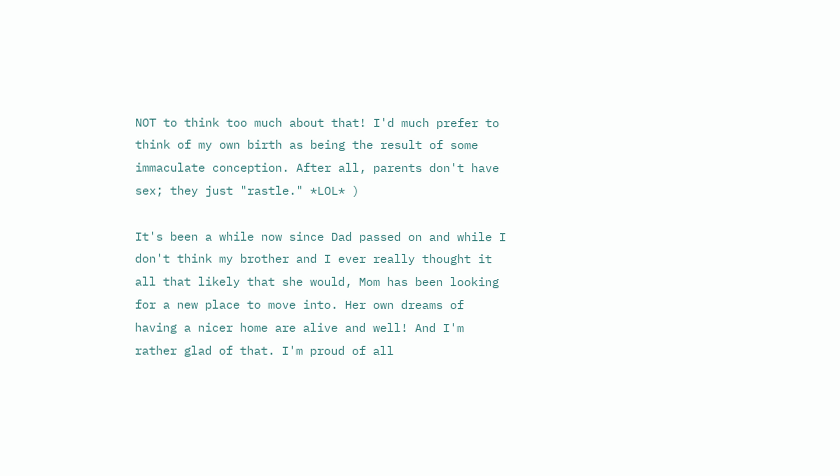NOT to think too much about that! I'd much prefer to think of my own birth as being the result of some immaculate conception. After all, parents don't have sex; they just "rastle." *LOL* )

It's been a while now since Dad passed on and while I don't think my brother and I ever really thought it all that likely that she would, Mom has been looking for a new place to move into. Her own dreams of having a nicer home are alive and well! And I'm rather glad of that. I'm proud of all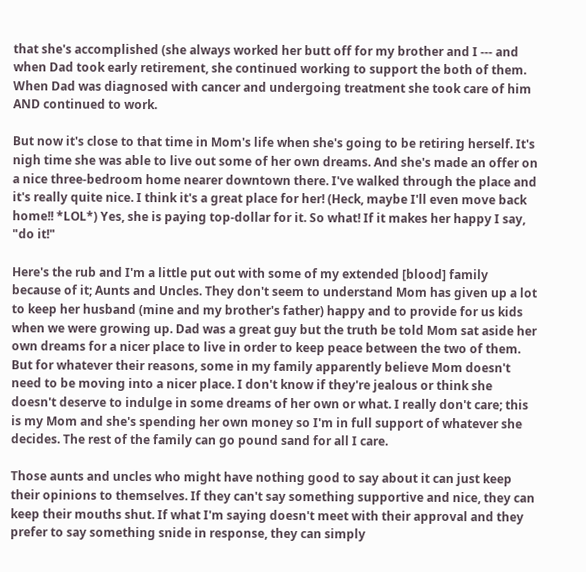that she's accomplished (she always worked her butt off for my brother and I --- and when Dad took early retirement, she continued working to support the both of them. When Dad was diagnosed with cancer and undergoing treatment she took care of him AND continued to work.

But now it's close to that time in Mom's life when she's going to be retiring herself. It's nigh time she was able to live out some of her own dreams. And she's made an offer on a nice three-bedroom home nearer downtown there. I've walked through the place and it's really quite nice. I think it's a great place for her! (Heck, maybe I'll even move back home!! *LOL*) Yes, she is paying top-dollar for it. So what! If it makes her happy I say, "do it!"

Here's the rub and I'm a little put out with some of my extended [blood] family because of it; Aunts and Uncles. They don't seem to understand Mom has given up a lot to keep her husband (mine and my brother's father) happy and to provide for us kids when we were growing up. Dad was a great guy but the truth be told Mom sat aside her own dreams for a nicer place to live in order to keep peace between the two of them. But for whatever their reasons, some in my family apparently believe Mom doesn't need to be moving into a nicer place. I don't know if they're jealous or think she doesn't deserve to indulge in some dreams of her own or what. I really don't care; this is my Mom and she's spending her own money so I'm in full support of whatever she decides. The rest of the family can go pound sand for all I care.

Those aunts and uncles who might have nothing good to say about it can just keep their opinions to themselves. If they can't say something supportive and nice, they can keep their mouths shut. If what I'm saying doesn't meet with their approval and they prefer to say something snide in response, they can simply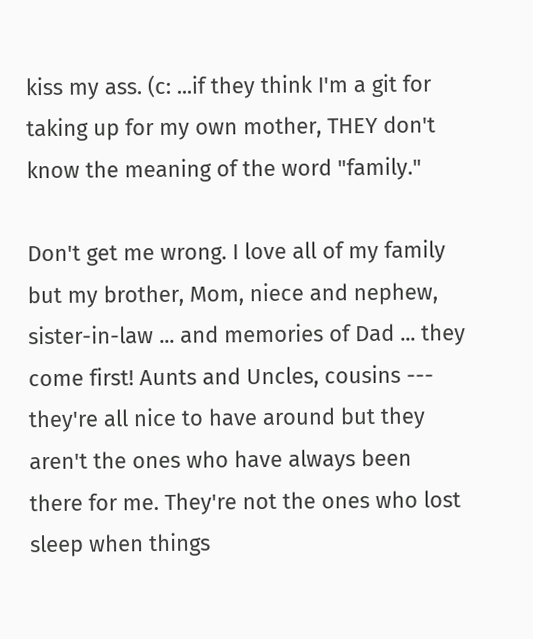kiss my ass. (c: ...if they think I'm a git for taking up for my own mother, THEY don't know the meaning of the word "family."

Don't get me wrong. I love all of my family but my brother, Mom, niece and nephew, sister-in-law ... and memories of Dad ... they come first! Aunts and Uncles, cousins --- they're all nice to have around but they aren't the ones who have always been there for me. They're not the ones who lost sleep when things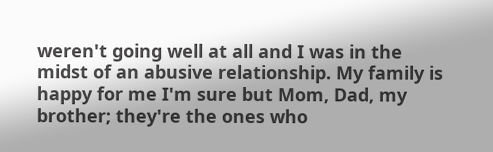weren't going well at all and I was in the midst of an abusive relationship. My family is happy for me I'm sure but Mom, Dad, my brother; they're the ones who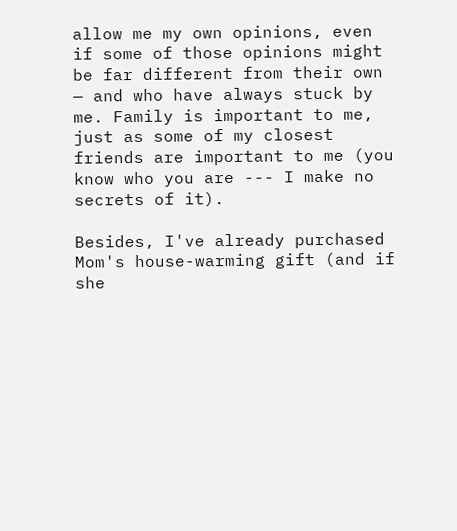allow me my own opinions, even if some of those opinions might be far different from their own — and who have always stuck by me. Family is important to me, just as some of my closest friends are important to me (you know who you are --- I make no secrets of it).

Besides, I've already purchased Mom's house-warming gift (and if she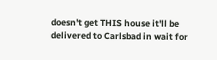doesn't get THIS house it'll be delivered to Carlsbad in wait for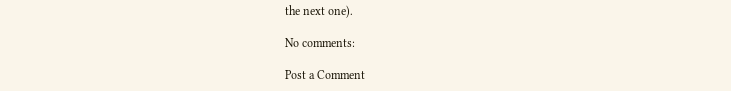the next one).

No comments:

Post a Comment